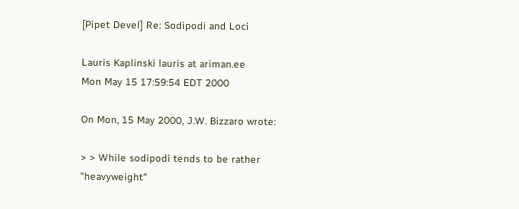[Pipet Devel] Re: Sodipodi and Loci

Lauris Kaplinski lauris at ariman.ee
Mon May 15 17:59:54 EDT 2000

On Mon, 15 May 2000, J.W. Bizzaro wrote:

> > While sodipodi tends to be rather "heavyweight"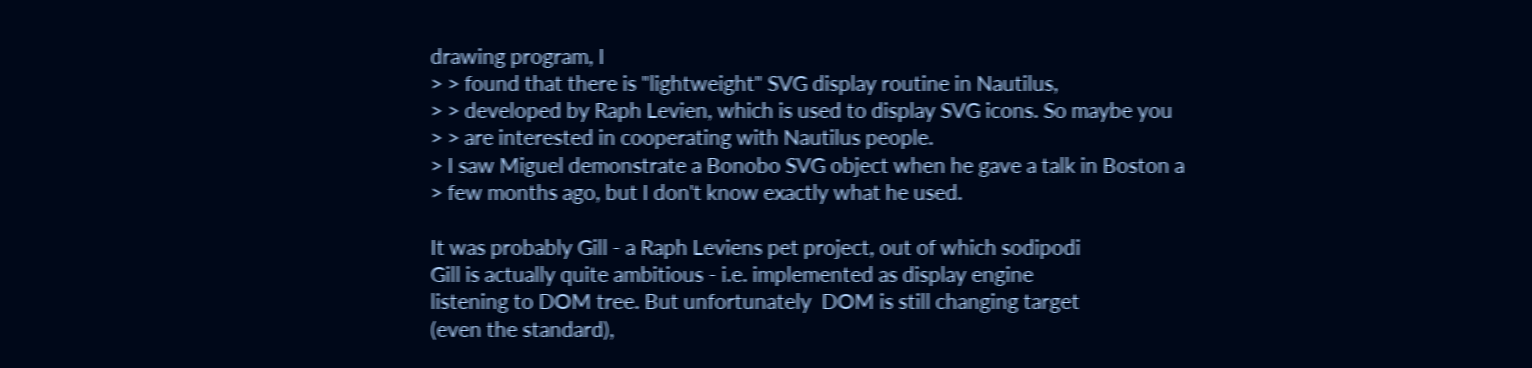drawing program, I
> > found that there is "lightweight" SVG display routine in Nautilus,
> > developed by Raph Levien, which is used to display SVG icons. So maybe you
> > are interested in cooperating with Nautilus people.
> I saw Miguel demonstrate a Bonobo SVG object when he gave a talk in Boston a
> few months ago, but I don't know exactly what he used.

It was probably Gill - a Raph Leviens pet project, out of which sodipodi
Gill is actually quite ambitious - i.e. implemented as display engine
listening to DOM tree. But unfortunately  DOM is still changing target
(even the standard),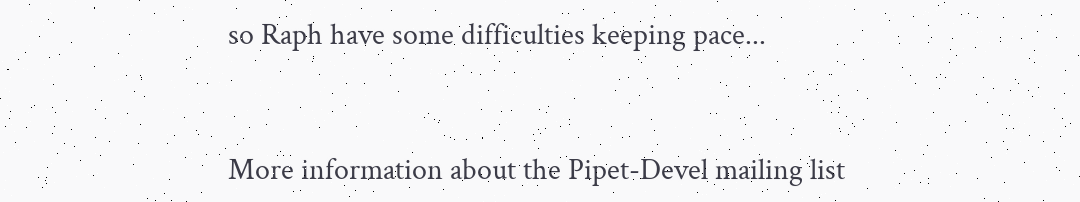so Raph have some difficulties keeping pace...


More information about the Pipet-Devel mailing list